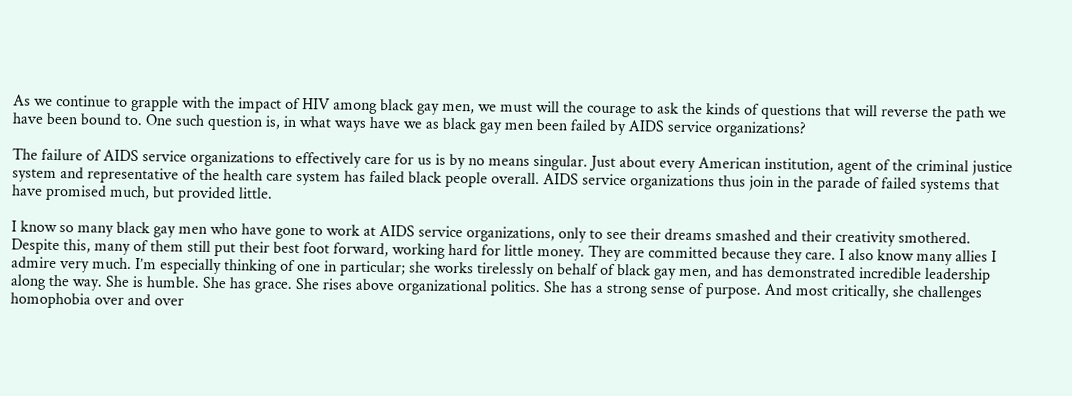As we continue to grapple with the impact of HIV among black gay men, we must will the courage to ask the kinds of questions that will reverse the path we have been bound to. One such question is, in what ways have we as black gay men been failed by AIDS service organizations?

The failure of AIDS service organizations to effectively care for us is by no means singular. Just about every American institution, agent of the criminal justice system and representative of the health care system has failed black people overall. AIDS service organizations thus join in the parade of failed systems that have promised much, but provided little.

I know so many black gay men who have gone to work at AIDS service organizations, only to see their dreams smashed and their creativity smothered. Despite this, many of them still put their best foot forward, working hard for little money. They are committed because they care. I also know many allies I admire very much. I’m especially thinking of one in particular; she works tirelessly on behalf of black gay men, and has demonstrated incredible leadership along the way. She is humble. She has grace. She rises above organizational politics. She has a strong sense of purpose. And most critically, she challenges homophobia over and over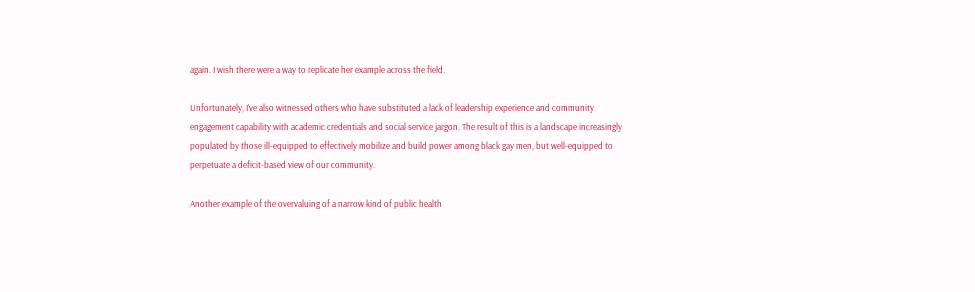again. I wish there were a way to replicate her example across the field.

Unfortunately, I’ve also witnessed others who have substituted a lack of leadership experience and community engagement capability with academic credentials and social service jargon. The result of this is a landscape increasingly populated by those ill-equipped to effectively mobilize and build power among black gay men, but well-equipped to perpetuate a deficit-based view of our community.

Another example of the overvaluing of a narrow kind of public health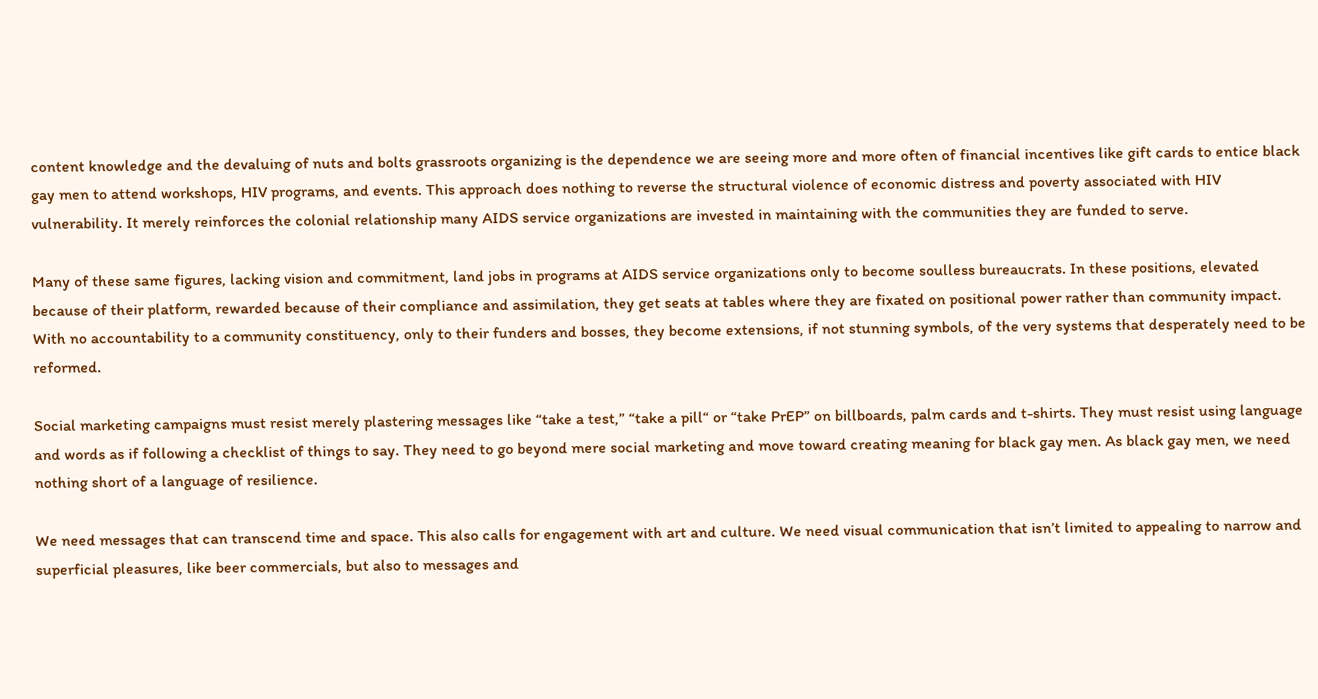content knowledge and the devaluing of nuts and bolts grassroots organizing is the dependence we are seeing more and more often of financial incentives like gift cards to entice black gay men to attend workshops, HIV programs, and events. This approach does nothing to reverse the structural violence of economic distress and poverty associated with HIV vulnerability. It merely reinforces the colonial relationship many AIDS service organizations are invested in maintaining with the communities they are funded to serve.

Many of these same figures, lacking vision and commitment, land jobs in programs at AIDS service organizations only to become soulless bureaucrats. In these positions, elevated because of their platform, rewarded because of their compliance and assimilation, they get seats at tables where they are fixated on positional power rather than community impact. With no accountability to a community constituency, only to their funders and bosses, they become extensions, if not stunning symbols, of the very systems that desperately need to be reformed.

Social marketing campaigns must resist merely plastering messages like “take a test,” “take a pill“ or “take PrEP” on billboards, palm cards and t-shirts. They must resist using language and words as if following a checklist of things to say. They need to go beyond mere social marketing and move toward creating meaning for black gay men. As black gay men, we need nothing short of a language of resilience.

We need messages that can transcend time and space. This also calls for engagement with art and culture. We need visual communication that isn’t limited to appealing to narrow and superficial pleasures, like beer commercials, but also to messages and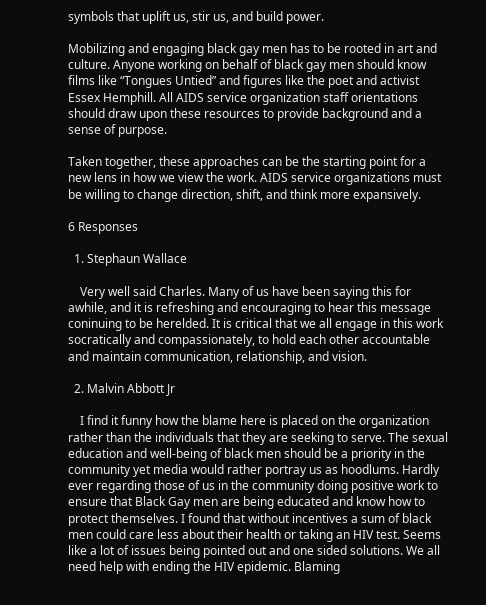symbols that uplift us, stir us, and build power.

Mobilizing and engaging black gay men has to be rooted in art and culture. Anyone working on behalf of black gay men should know films like “Tongues Untied” and figures like the poet and activist Essex Hemphill. All AIDS service organization staff orientations should draw upon these resources to provide background and a sense of purpose.

Taken together, these approaches can be the starting point for a new lens in how we view the work. AIDS service organizations must be willing to change direction, shift, and think more expansively.

6 Responses

  1. Stephaun Wallace

    Very well said Charles. Many of us have been saying this for awhile, and it is refreshing and encouraging to hear this message coninuing to be herelded. It is critical that we all engage in this work socratically and compassionately, to hold each other accountable and maintain communication, relationship, and vision.

  2. Malvin Abbott Jr

    I find it funny how the blame here is placed on the organization rather than the individuals that they are seeking to serve. The sexual education and well-being of black men should be a priority in the community yet media would rather portray us as hoodlums. Hardly ever regarding those of us in the community doing positive work to ensure that Black Gay men are being educated and know how to protect themselves. I found that without incentives a sum of black men could care less about their health or taking an HIV test. Seems like a lot of issues being pointed out and one sided solutions. We all need help with ending the HIV epidemic. Blaming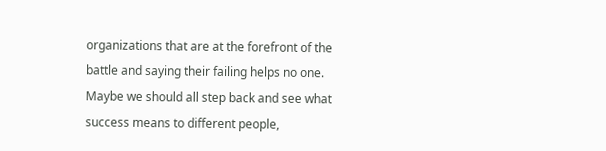organizations that are at the forefront of the battle and saying their failing helps no one. Maybe we should all step back and see what success means to different people,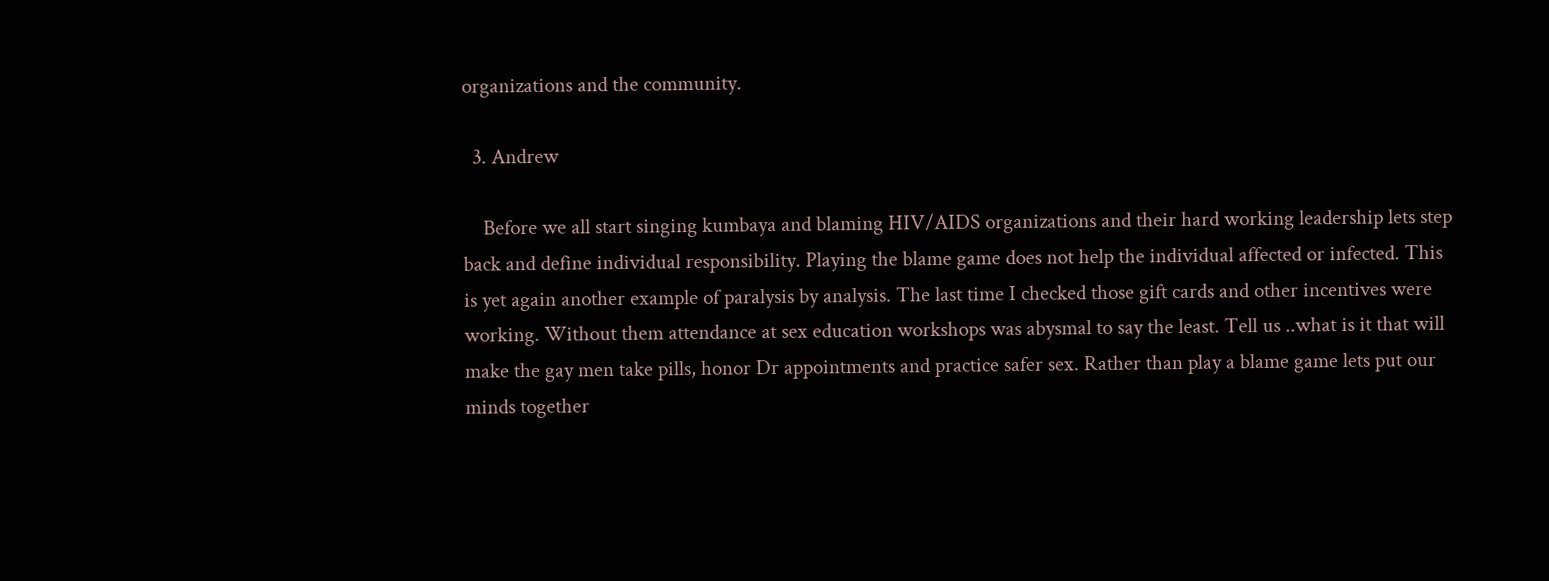organizations and the community.

  3. Andrew

    Before we all start singing kumbaya and blaming HIV/AIDS organizations and their hard working leadership lets step back and define individual responsibility. Playing the blame game does not help the individual affected or infected. This is yet again another example of paralysis by analysis. The last time I checked those gift cards and other incentives were working. Without them attendance at sex education workshops was abysmal to say the least. Tell us ..what is it that will make the gay men take pills, honor Dr appointments and practice safer sex. Rather than play a blame game lets put our minds together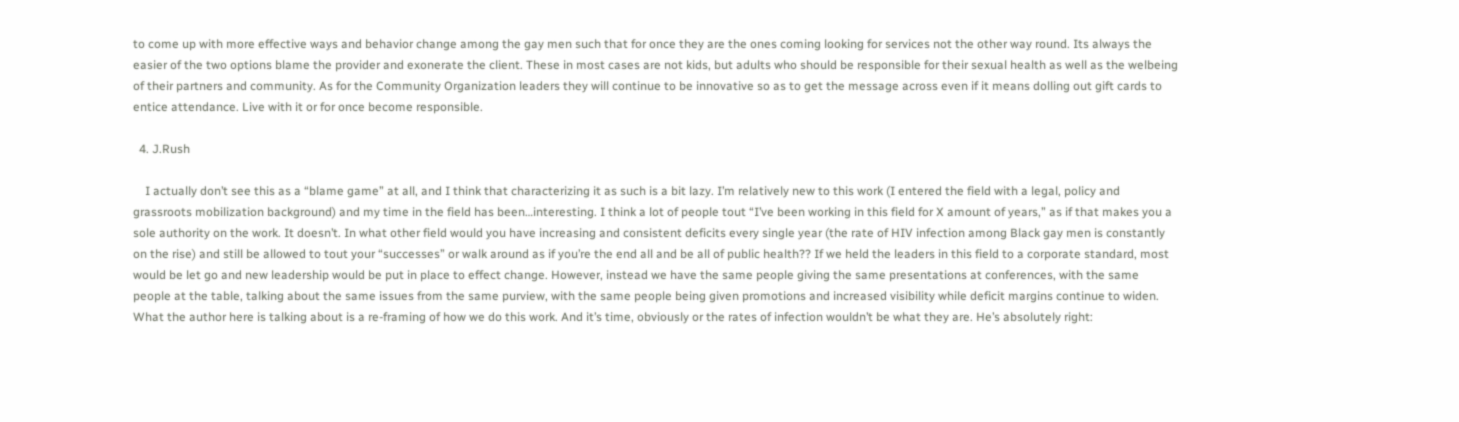to come up with more effective ways and behavior change among the gay men such that for once they are the ones coming looking for services not the other way round. Its always the easier of the two options blame the provider and exonerate the client. These in most cases are not kids, but adults who should be responsible for their sexual health as well as the welbeing of their partners and community. As for the Community Organization leaders they will continue to be innovative so as to get the message across even if it means dolling out gift cards to entice attendance. Live with it or for once become responsible.

  4. J.Rush

    I actually don’t see this as a “blame game” at all, and I think that characterizing it as such is a bit lazy. I’m relatively new to this work (I entered the field with a legal, policy and grassroots mobilization background) and my time in the field has been…interesting. I think a lot of people tout “I’ve been working in this field for X amount of years,” as if that makes you a sole authority on the work. It doesn’t. In what other field would you have increasing and consistent deficits every single year (the rate of HIV infection among Black gay men is constantly on the rise) and still be allowed to tout your “successes” or walk around as if you’re the end all and be all of public health?? If we held the leaders in this field to a corporate standard, most would be let go and new leadership would be put in place to effect change. However, instead we have the same people giving the same presentations at conferences, with the same people at the table, talking about the same issues from the same purview, with the same people being given promotions and increased visibility while deficit margins continue to widen. What the author here is talking about is a re-framing of how we do this work. And it’s time, obviously or the rates of infection wouldn’t be what they are. He’s absolutely right: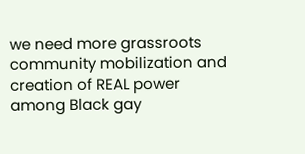we need more grassroots community mobilization and creation of REAL power among Black gay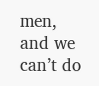men, and we can’t do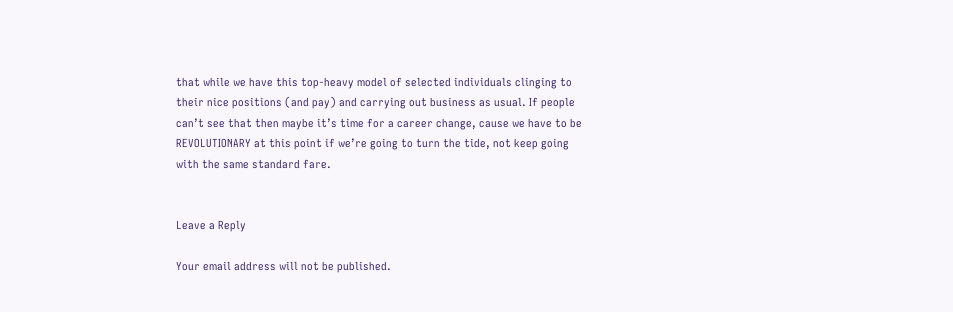that while we have this top-heavy model of selected individuals clinging to their nice positions (and pay) and carrying out business as usual. If people can’t see that then maybe it’s time for a career change, cause we have to be REVOLUTIONARY at this point if we’re going to turn the tide, not keep going with the same standard fare.


Leave a Reply

Your email address will not be published.